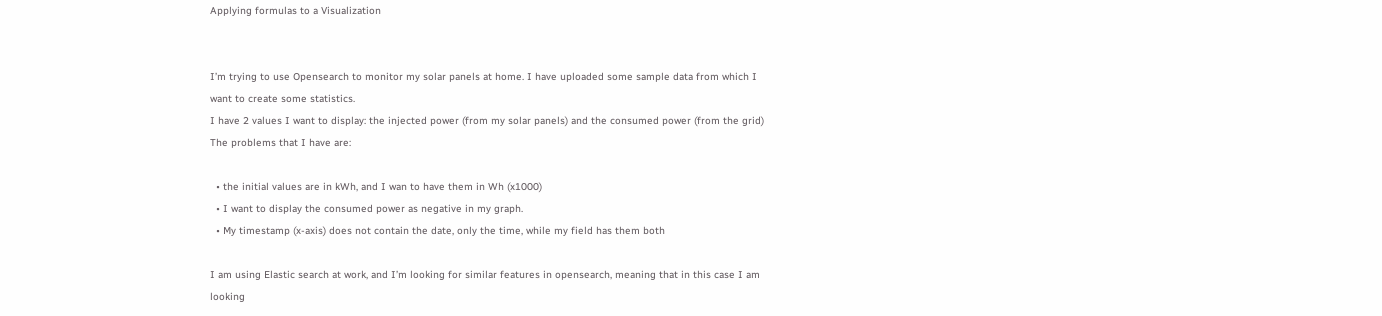Applying formulas to a Visualization


I’m trying to use Opensearch to monitor my solar panels at home. I have uploaded some sample data from which I want to create some statistics.
I have 2 values I want to display: the injected power (from my solar panels) and the consumed power (from the grid)
The problems that I have are:

  • the initial values are in kWh, and I wan to have them in Wh (x1000)
  • I want to display the consumed power as negative in my graph.
  • My timestamp (x-axis) does not contain the date, only the time, while my field has them both

I am using Elastic search at work, and I’m looking for similar features in opensearch, meaning that in this case I am looking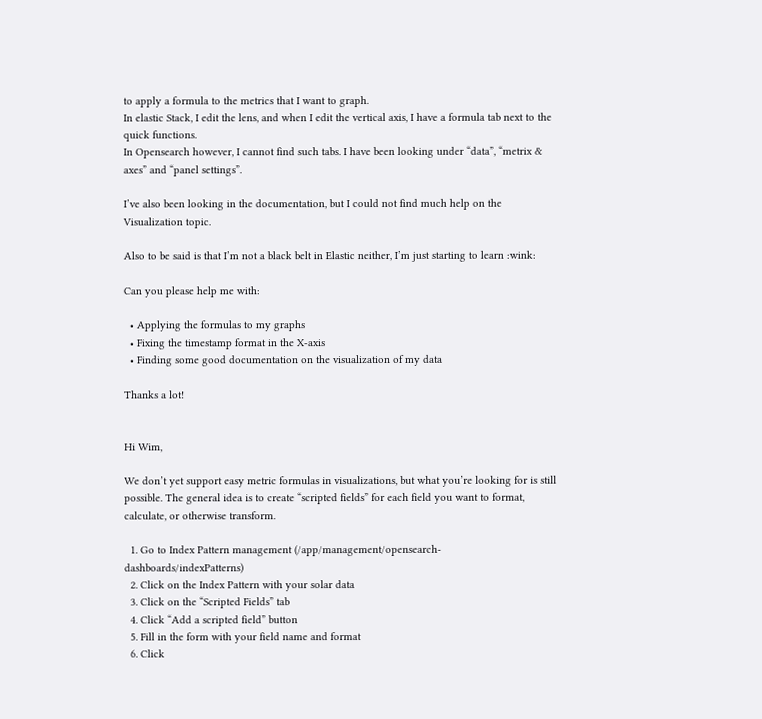to apply a formula to the metrics that I want to graph.
In elastic Stack, I edit the lens, and when I edit the vertical axis, I have a formula tab next to the quick functions.
In Opensearch however, I cannot find such tabs. I have been looking under “data”, “metrix & axes” and “panel settings”.

I’ve also been looking in the documentation, but I could not find much help on the Visualization topic.

Also to be said is that I’m not a black belt in Elastic neither, I’m just starting to learn :wink:

Can you please help me with:

  • Applying the formulas to my graphs
  • Fixing the timestamp format in the X-axis
  • Finding some good documentation on the visualization of my data

Thanks a lot!


Hi Wim,

We don’t yet support easy metric formulas in visualizations, but what you’re looking for is still possible. The general idea is to create “scripted fields” for each field you want to format, calculate, or otherwise transform.

  1. Go to Index Pattern management (/app/management/opensearch-dashboards/indexPatterns)
  2. Click on the Index Pattern with your solar data
  3. Click on the “Scripted Fields” tab
  4. Click “Add a scripted field” button
  5. Fill in the form with your field name and format
  6. Click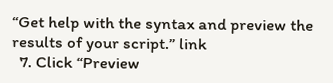“Get help with the syntax and preview the results of your script.” link
  7. Click “Preview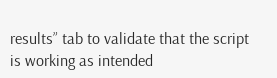results” tab to validate that the script is working as intended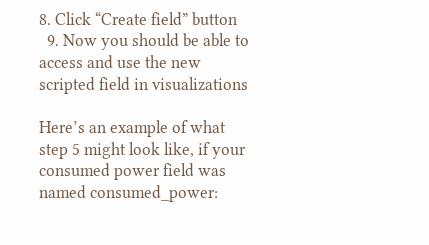8. Click “Create field” button
  9. Now you should be able to access and use the new scripted field in visualizations

Here’s an example of what step 5 might look like, if your consumed power field was named consumed_power: